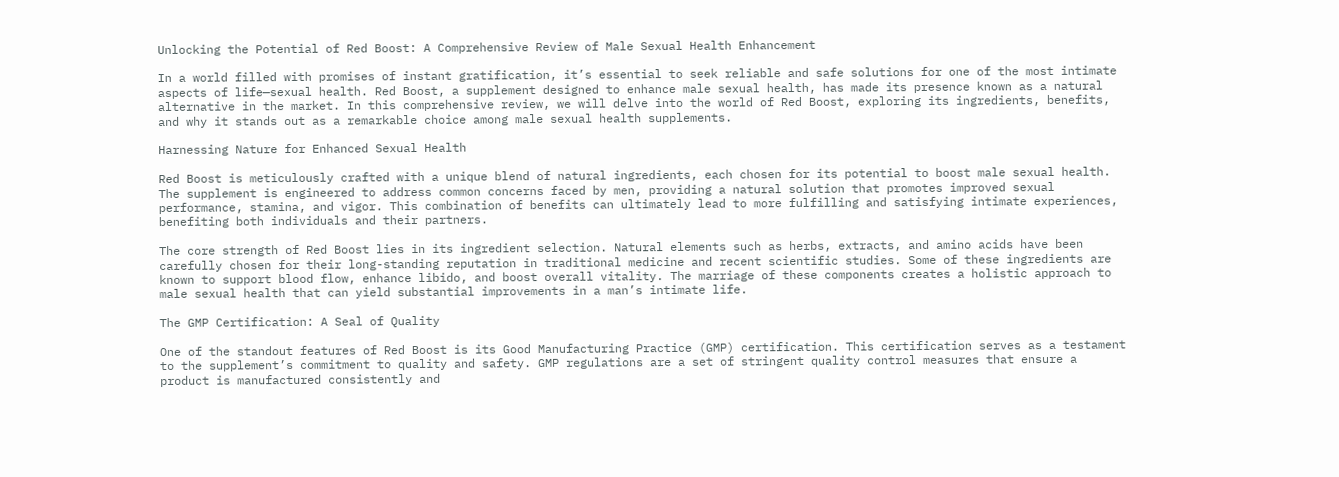Unlocking the Potential of Red Boost: A Comprehensive Review of Male Sexual Health Enhancement

In a world filled with promises of instant gratification, it’s essential to seek reliable and safe solutions for one of the most intimate aspects of life—sexual health. Red Boost, a supplement designed to enhance male sexual health, has made its presence known as a natural alternative in the market. In this comprehensive review, we will delve into the world of Red Boost, exploring its ingredients, benefits, and why it stands out as a remarkable choice among male sexual health supplements.

Harnessing Nature for Enhanced Sexual Health

Red Boost is meticulously crafted with a unique blend of natural ingredients, each chosen for its potential to boost male sexual health. The supplement is engineered to address common concerns faced by men, providing a natural solution that promotes improved sexual performance, stamina, and vigor. This combination of benefits can ultimately lead to more fulfilling and satisfying intimate experiences, benefiting both individuals and their partners.

The core strength of Red Boost lies in its ingredient selection. Natural elements such as herbs, extracts, and amino acids have been carefully chosen for their long-standing reputation in traditional medicine and recent scientific studies. Some of these ingredients are known to support blood flow, enhance libido, and boost overall vitality. The marriage of these components creates a holistic approach to male sexual health that can yield substantial improvements in a man’s intimate life.

The GMP Certification: A Seal of Quality

One of the standout features of Red Boost is its Good Manufacturing Practice (GMP) certification. This certification serves as a testament to the supplement’s commitment to quality and safety. GMP regulations are a set of stringent quality control measures that ensure a product is manufactured consistently and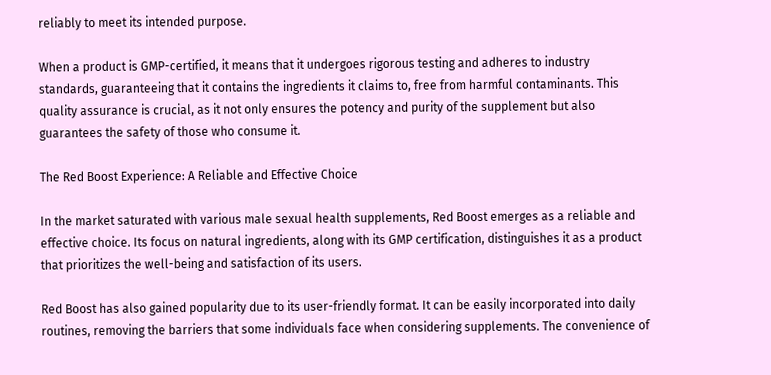reliably to meet its intended purpose.

When a product is GMP-certified, it means that it undergoes rigorous testing and adheres to industry standards, guaranteeing that it contains the ingredients it claims to, free from harmful contaminants. This quality assurance is crucial, as it not only ensures the potency and purity of the supplement but also guarantees the safety of those who consume it.

The Red Boost Experience: A Reliable and Effective Choice

In the market saturated with various male sexual health supplements, Red Boost emerges as a reliable and effective choice. Its focus on natural ingredients, along with its GMP certification, distinguishes it as a product that prioritizes the well-being and satisfaction of its users.

Red Boost has also gained popularity due to its user-friendly format. It can be easily incorporated into daily routines, removing the barriers that some individuals face when considering supplements. The convenience of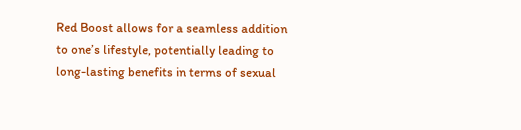Red Boost allows for a seamless addition to one’s lifestyle, potentially leading to long-lasting benefits in terms of sexual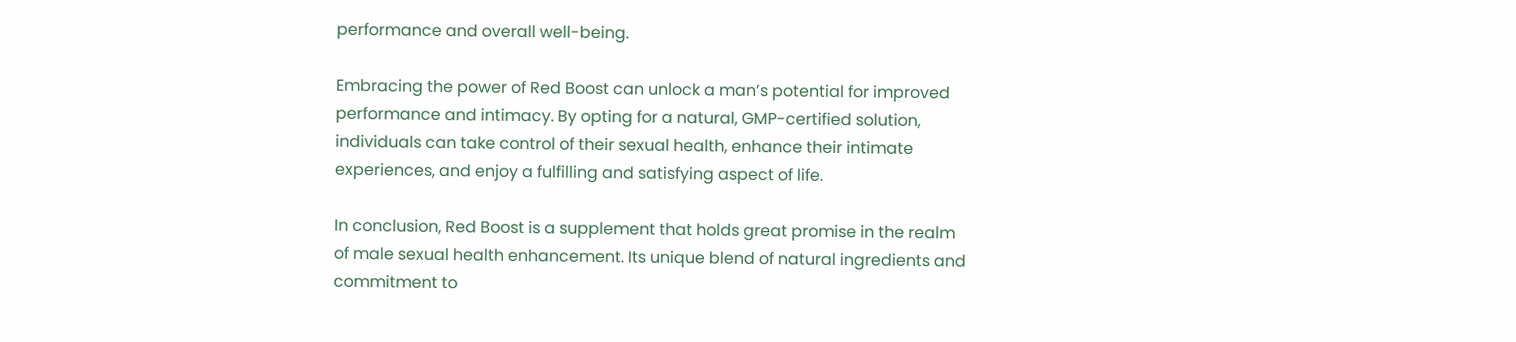performance and overall well-being.

Embracing the power of Red Boost can unlock a man’s potential for improved performance and intimacy. By opting for a natural, GMP-certified solution, individuals can take control of their sexual health, enhance their intimate experiences, and enjoy a fulfilling and satisfying aspect of life.

In conclusion, Red Boost is a supplement that holds great promise in the realm of male sexual health enhancement. Its unique blend of natural ingredients and commitment to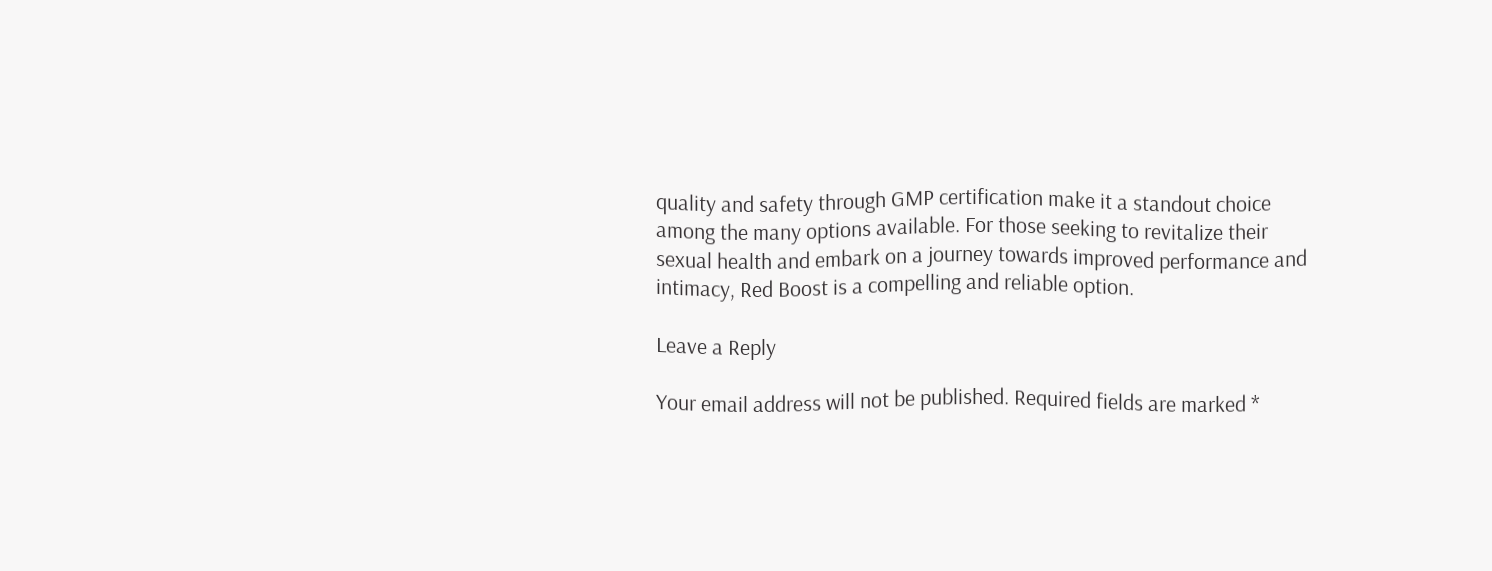quality and safety through GMP certification make it a standout choice among the many options available. For those seeking to revitalize their sexual health and embark on a journey towards improved performance and intimacy, Red Boost is a compelling and reliable option.

Leave a Reply

Your email address will not be published. Required fields are marked *